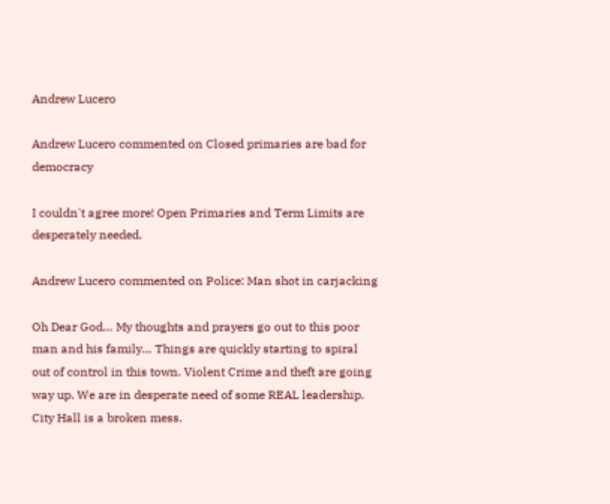Andrew Lucero

Andrew Lucero commented on Closed primaries are bad for democracy

I couldn't agree more! Open Primaries and Term Limits are desperately needed.

Andrew Lucero commented on Police: Man shot in carjacking

Oh Dear God… My thoughts and prayers go out to this poor man and his family… Things are quickly starting to spiral out of control in this town. Violent Crime and theft are going way up. We are in desperate need of some REAL leadership. City Hall is a broken mess.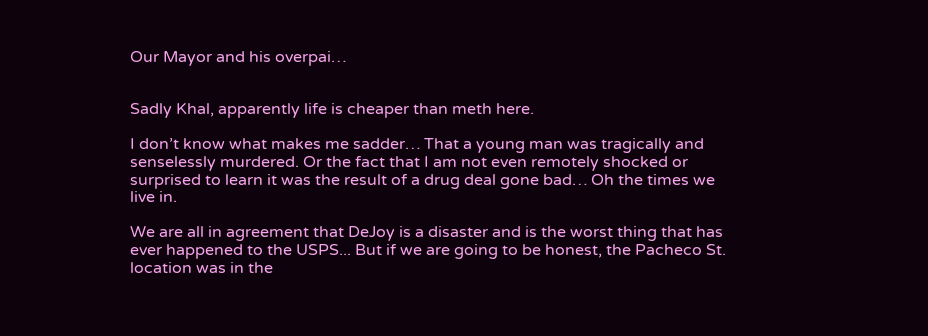Our Mayor and his overpai…


Sadly Khal, apparently life is cheaper than meth here.

I don’t know what makes me sadder… That a young man was tragically and senselessly murdered. Or the fact that I am not even remotely shocked or surprised to learn it was the result of a drug deal gone bad… Oh the times we live in.

We are all in agreement that DeJoy is a disaster and is the worst thing that has ever happened to the USPS... But if we are going to be honest, the Pacheco St. location was in the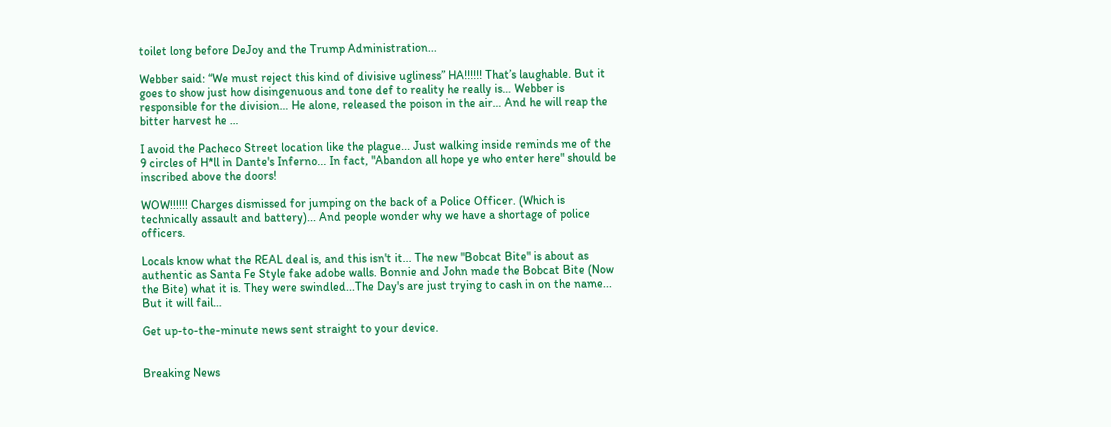toilet long before DeJoy and the Trump Administration...

Webber said: “We must reject this kind of divisive ugliness” HA!!!!!! That’s laughable. But it goes to show just how disingenuous and tone def to reality he really is… Webber is responsible for the division… He alone, released the poison in the air… And he will reap the bitter harvest he …

I avoid the Pacheco Street location like the plague... Just walking inside reminds me of the 9 circles of H*ll in Dante's Inferno... In fact, "Abandon all hope ye who enter here" should be inscribed above the doors!

WOW!!!!!! Charges dismissed for jumping on the back of a Police Officer. (Which is technically assault and battery)... And people wonder why we have a shortage of police officers.

Locals know what the REAL deal is, and this isn't it... The new "Bobcat Bite" is about as authentic as Santa Fe Style fake adobe walls. Bonnie and John made the Bobcat Bite (Now the Bite) what it is. They were swindled...The Day's are just trying to cash in on the name... But it will fail…

Get up-to-the-minute news sent straight to your device.


Breaking News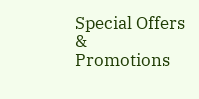Special Offers & Promotions